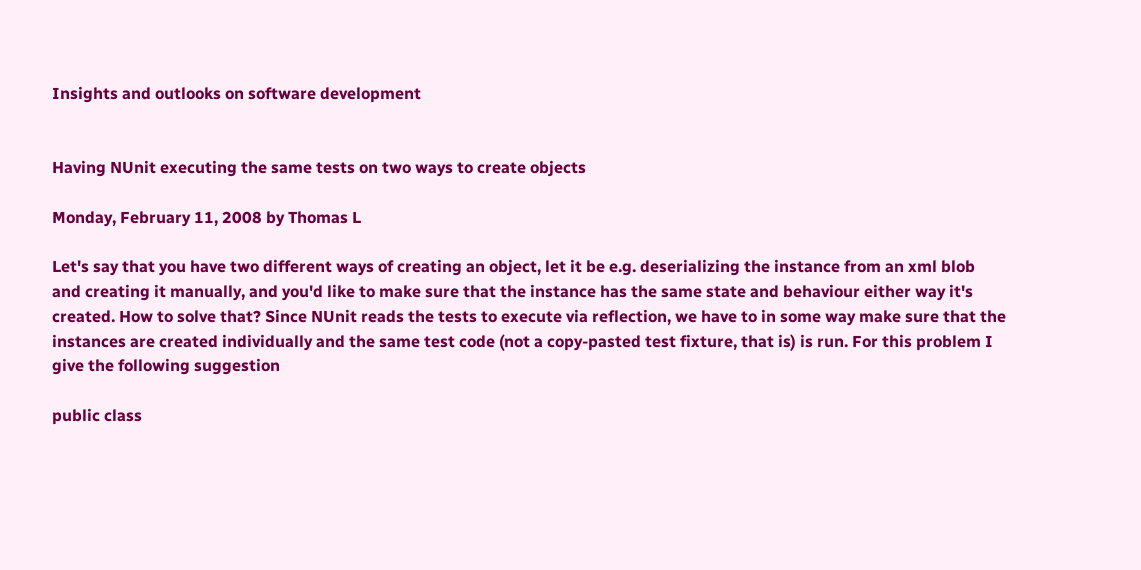Insights and outlooks on software development


Having NUnit executing the same tests on two ways to create objects

Monday, February 11, 2008 by Thomas L

Let's say that you have two different ways of creating an object, let it be e.g. deserializing the instance from an xml blob and creating it manually, and you'd like to make sure that the instance has the same state and behaviour either way it's created. How to solve that? Since NUnit reads the tests to execute via reflection, we have to in some way make sure that the instances are created individually and the same test code (not a copy-pasted test fixture, that is) is run. For this problem I give the following suggestion

public class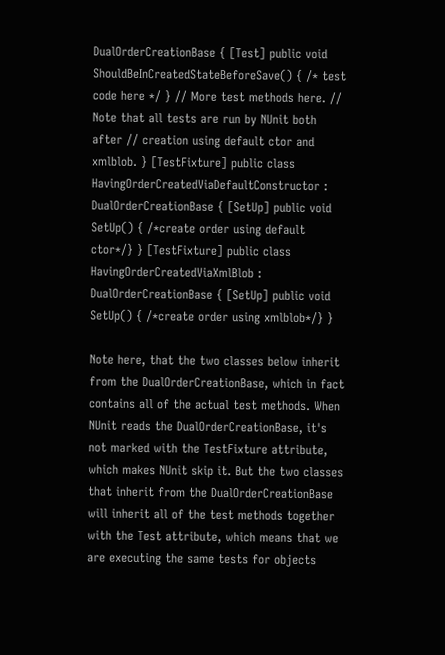DualOrderCreationBase { [Test] public void ShouldBeInCreatedStateBeforeSave() { /* test code here */ } // More test methods here. // Note that all tests are run by NUnit both after // creation using default ctor and xmlblob. } [TestFixture] public class HavingOrderCreatedViaDefaultConstructor : DualOrderCreationBase { [SetUp] public void SetUp() { /*create order using default ctor*/} } [TestFixture] public class HavingOrderCreatedViaXmlBlob : DualOrderCreationBase { [SetUp] public void SetUp() { /*create order using xmlblob*/} }

Note here, that the two classes below inherit from the DualOrderCreationBase, which in fact contains all of the actual test methods. When NUnit reads the DualOrderCreationBase, it's not marked with the TestFixture attribute, which makes NUnit skip it. But the two classes that inherit from the DualOrderCreationBase will inherit all of the test methods together with the Test attribute, which means that we are executing the same tests for objects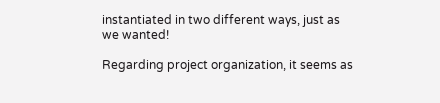instantiated in two different ways, just as we wanted!

Regarding project organization, it seems as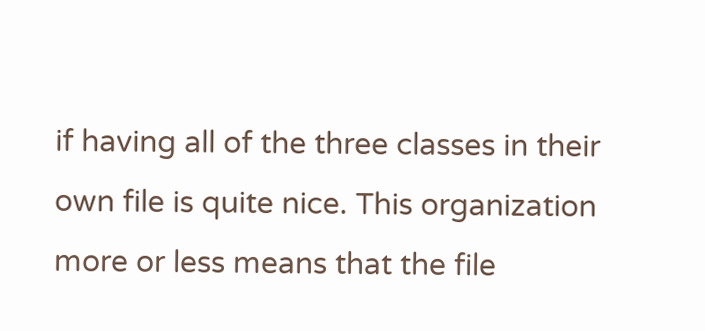if having all of the three classes in their own file is quite nice. This organization more or less means that the file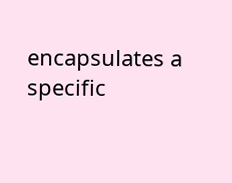encapsulates a specific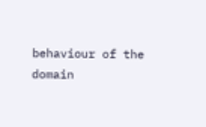behaviour of the domain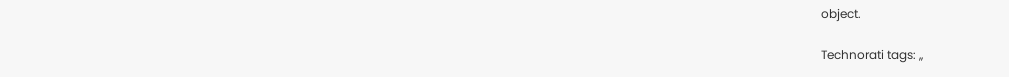object.

Technorati tags: ,,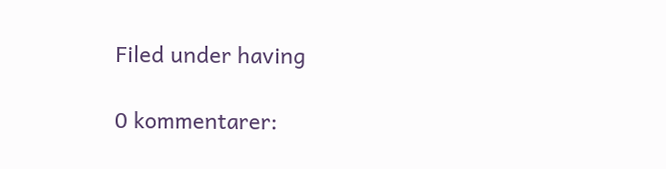Filed under having

0 kommentarer: